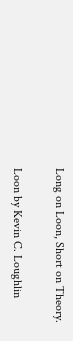Long on Loon, Short on Theory.

Loon by Kevin C. Loughlin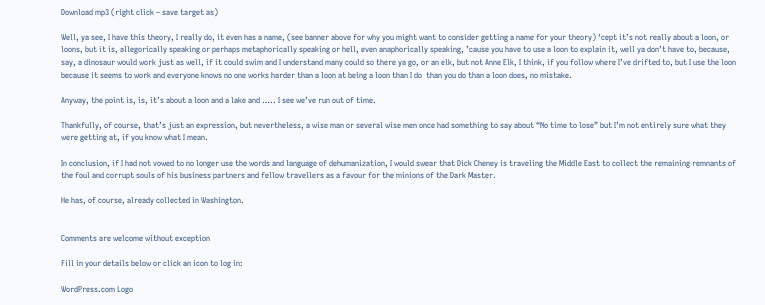Download mp3 (right click – save target as)

Well, ya see, I have this theory, I really do, it even has a name, (see banner above for why you might want to consider getting a name for your theory) ‘cept it’s not really about a loon, or loons, but it is, allegorically speaking or perhaps metaphorically speaking or hell, even anaphorically speaking, ’cause you have to use a loon to explain it, well ya don’t have to, because, say, a dinosaur would work just as well, if it could swim and I understand many could so there ya go, or an elk, but not Anne Elk, I think, if you follow where I’ve drifted to, but I use the loon because it seems to work and everyone knows no one works harder than a loon at being a loon than I do  than you do than a loon does, no mistake.

Anyway, the point is, is, it’s about a loon and a lake and ….. I see we’ve run out of time.

Thankfully, of course, that’s just an expression, but nevertheless, a wise man or several wise men once had something to say about “No time to lose” but I’m not entirely sure what they were getting at, if you know what I mean.

In conclusion, if I had not vowed to no longer use the words and language of dehumanization, I would swear that Dick Cheney is traveling the Middle East to collect the remaining remnants of the foul and corrupt souls of his business partners and fellow travellers as a favour for the minions of the Dark Master.

He has, of course, already collected in Washington.


Comments are welcome without exception

Fill in your details below or click an icon to log in:

WordPress.com Logo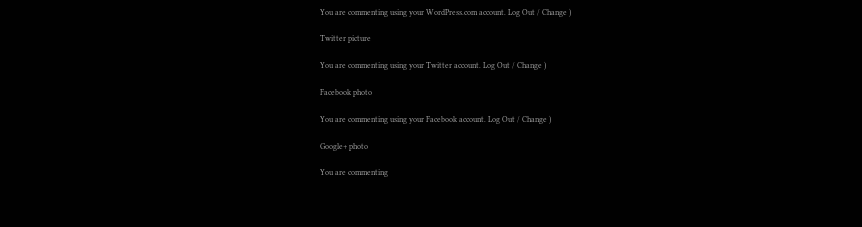You are commenting using your WordPress.com account. Log Out / Change )

Twitter picture

You are commenting using your Twitter account. Log Out / Change )

Facebook photo

You are commenting using your Facebook account. Log Out / Change )

Google+ photo

You are commenting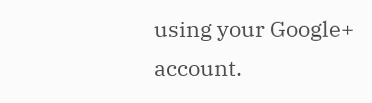using your Google+ account.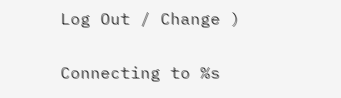Log Out / Change )

Connecting to %s